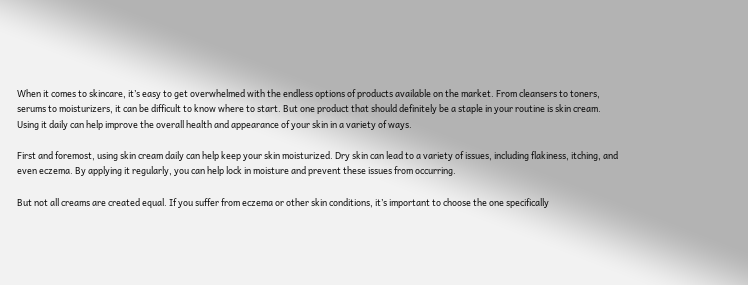When it comes to skincare, it’s easy to get overwhelmed with the endless options of products available on the market. From cleansers to toners, serums to moisturizers, it can be difficult to know where to start. But one product that should definitely be a staple in your routine is skin cream. Using it daily can help improve the overall health and appearance of your skin in a variety of ways.

First and foremost, using skin cream daily can help keep your skin moisturized. Dry skin can lead to a variety of issues, including flakiness, itching, and even eczema. By applying it regularly, you can help lock in moisture and prevent these issues from occurring.

But not all creams are created equal. If you suffer from eczema or other skin conditions, it’s important to choose the one specifically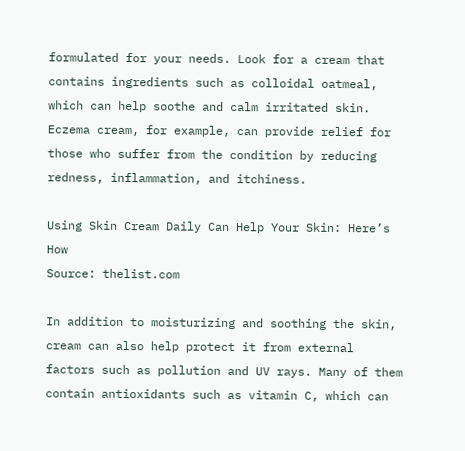formulated for your needs. Look for a cream that contains ingredients such as colloidal oatmeal, which can help soothe and calm irritated skin. Eczema cream, for example, can provide relief for those who suffer from the condition by reducing redness, inflammation, and itchiness.

Using Skin Cream Daily Can Help Your Skin: Here’s How
Source: thelist.com

In addition to moisturizing and soothing the skin, cream can also help protect it from external factors such as pollution and UV rays. Many of them contain antioxidants such as vitamin C, which can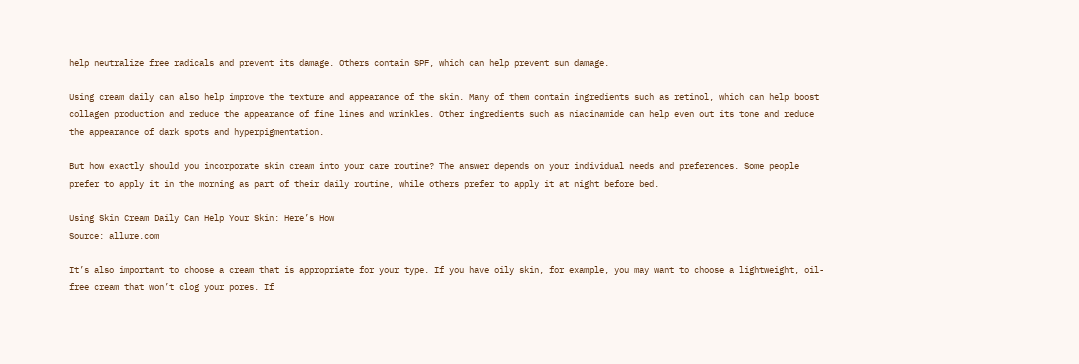help neutralize free radicals and prevent its damage. Others contain SPF, which can help prevent sun damage.

Using cream daily can also help improve the texture and appearance of the skin. Many of them contain ingredients such as retinol, which can help boost collagen production and reduce the appearance of fine lines and wrinkles. Other ingredients such as niacinamide can help even out its tone and reduce the appearance of dark spots and hyperpigmentation.

But how exactly should you incorporate skin cream into your care routine? The answer depends on your individual needs and preferences. Some people prefer to apply it in the morning as part of their daily routine, while others prefer to apply it at night before bed.

Using Skin Cream Daily Can Help Your Skin: Here’s How
Source: allure.com

It’s also important to choose a cream that is appropriate for your type. If you have oily skin, for example, you may want to choose a lightweight, oil-free cream that won’t clog your pores. If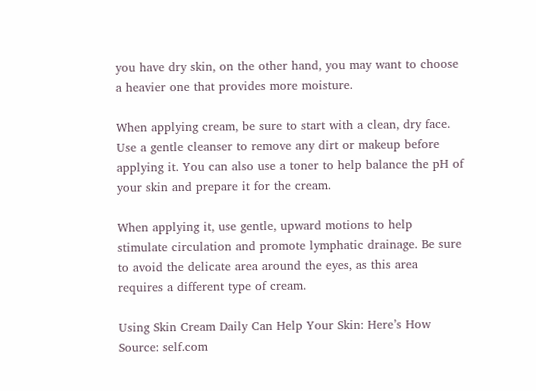you have dry skin, on the other hand, you may want to choose a heavier one that provides more moisture.

When applying cream, be sure to start with a clean, dry face. Use a gentle cleanser to remove any dirt or makeup before applying it. You can also use a toner to help balance the pH of your skin and prepare it for the cream.

When applying it, use gentle, upward motions to help stimulate circulation and promote lymphatic drainage. Be sure to avoid the delicate area around the eyes, as this area requires a different type of cream.

Using Skin Cream Daily Can Help Your Skin: Here’s How
Source: self.com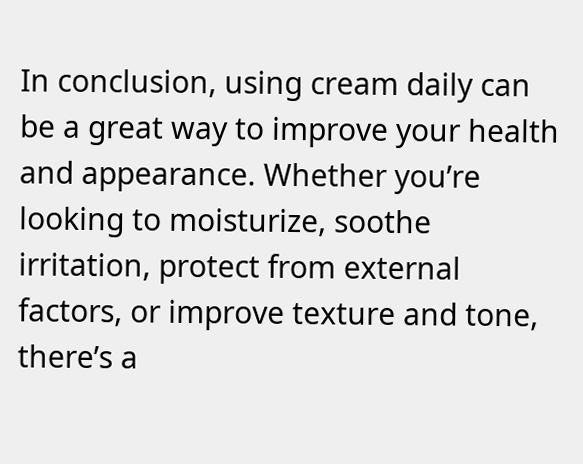In conclusion, using cream daily can be a great way to improve your health and appearance. Whether you’re looking to moisturize, soothe irritation, protect from external factors, or improve texture and tone, there’s a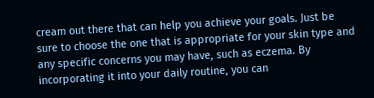cream out there that can help you achieve your goals. Just be sure to choose the one that is appropriate for your skin type and any specific concerns you may have, such as eczema. By incorporating it into your daily routine, you can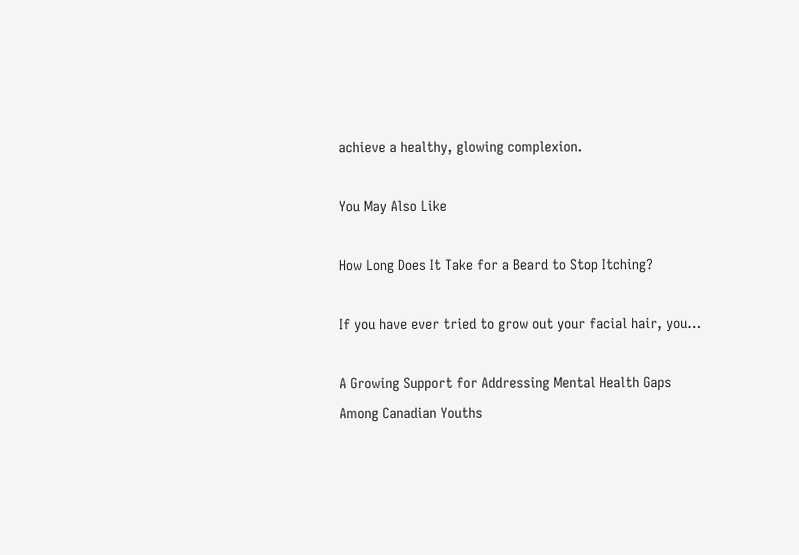achieve a healthy, glowing complexion.

You May Also Like

How Long Does It Take for a Beard to Stop Itching?

If you have ever tried to grow out your facial hair, you…

A Growing Support for Addressing Mental Health Gaps Among Canadian Youths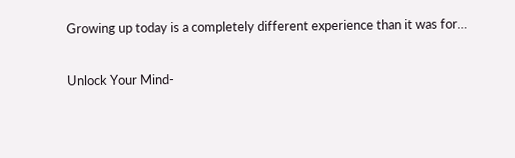Growing up today is a completely different experience than it was for…

Unlock Your Mind-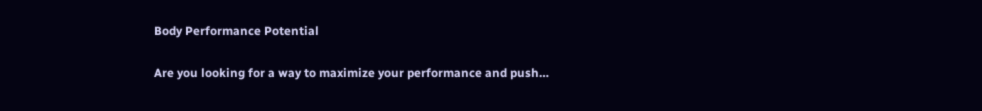Body Performance Potential

Are you looking for a way to maximize your performance and push…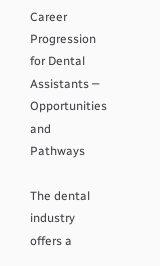Career Progression for Dental Assistants ─ Opportunities and Pathways

The dental industry offers a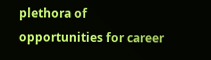plethora of opportunities for career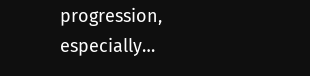progression, especially…